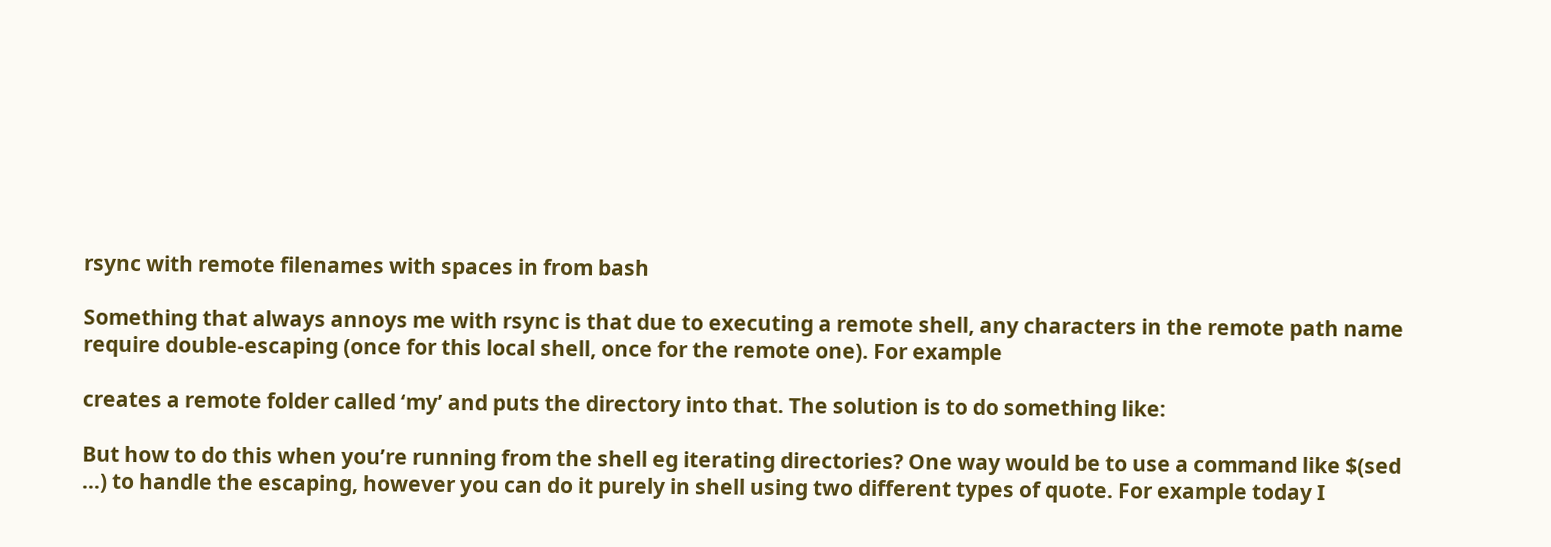rsync with remote filenames with spaces in from bash

Something that always annoys me with rsync is that due to executing a remote shell, any characters in the remote path name require double-escaping (once for this local shell, once for the remote one). For example

creates a remote folder called ‘my’ and puts the directory into that. The solution is to do something like:

But how to do this when you’re running from the shell eg iterating directories? One way would be to use a command like $(sed …) to handle the escaping, however you can do it purely in shell using two different types of quote. For example today I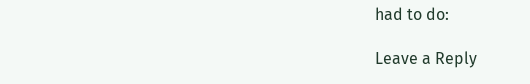had to do:

Leave a Reply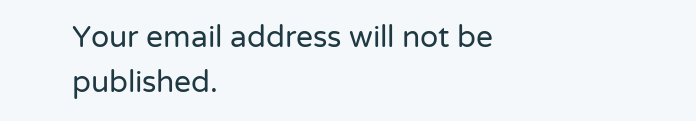Your email address will not be published.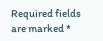Required fields are marked *